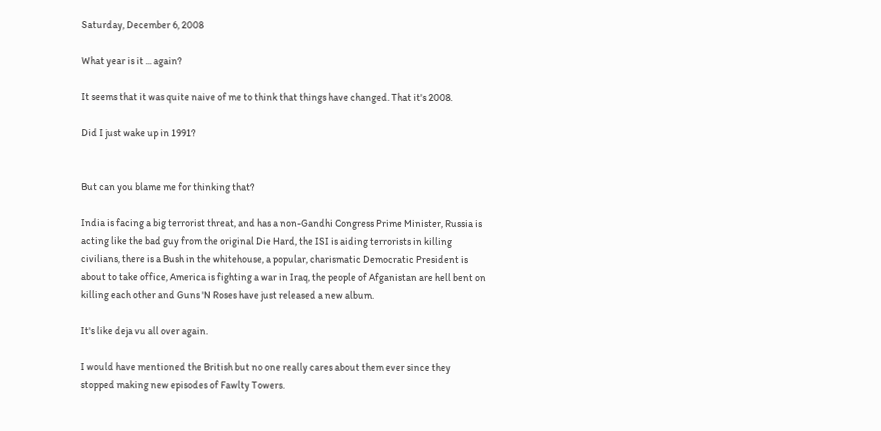Saturday, December 6, 2008

What year is it ... again?

It seems that it was quite naive of me to think that things have changed. That it's 2008.

Did I just wake up in 1991?


But can you blame me for thinking that?

India is facing a big terrorist threat, and has a non-Gandhi Congress Prime Minister, Russia is acting like the bad guy from the original Die Hard, the ISI is aiding terrorists in killing civilians, there is a Bush in the whitehouse, a popular, charismatic Democratic President is about to take office, America is fighting a war in Iraq, the people of Afganistan are hell bent on killing each other and Guns 'N Roses have just released a new album.

It's like deja vu all over again.

I would have mentioned the British but no one really cares about them ever since they stopped making new episodes of Fawlty Towers.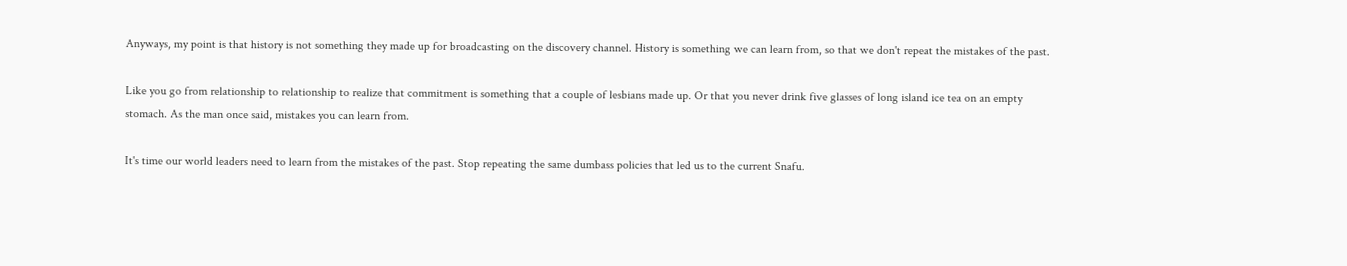Anyways, my point is that history is not something they made up for broadcasting on the discovery channel. History is something we can learn from, so that we don't repeat the mistakes of the past.

Like you go from relationship to relationship to realize that commitment is something that a couple of lesbians made up. Or that you never drink five glasses of long island ice tea on an empty stomach. As the man once said, mistakes you can learn from.

It's time our world leaders need to learn from the mistakes of the past. Stop repeating the same dumbass policies that led us to the current Snafu.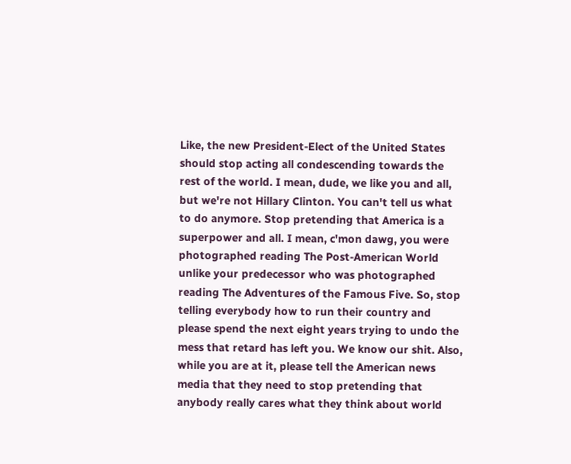Like, the new President-Elect of the United States should stop acting all condescending towards the rest of the world. I mean, dude, we like you and all, but we're not Hillary Clinton. You can't tell us what to do anymore. Stop pretending that America is a superpower and all. I mean, c'mon dawg, you were photographed reading The Post-American World unlike your predecessor who was photographed reading The Adventures of the Famous Five. So, stop telling everybody how to run their country and please spend the next eight years trying to undo the mess that retard has left you. We know our shit. Also, while you are at it, please tell the American news media that they need to stop pretending that anybody really cares what they think about world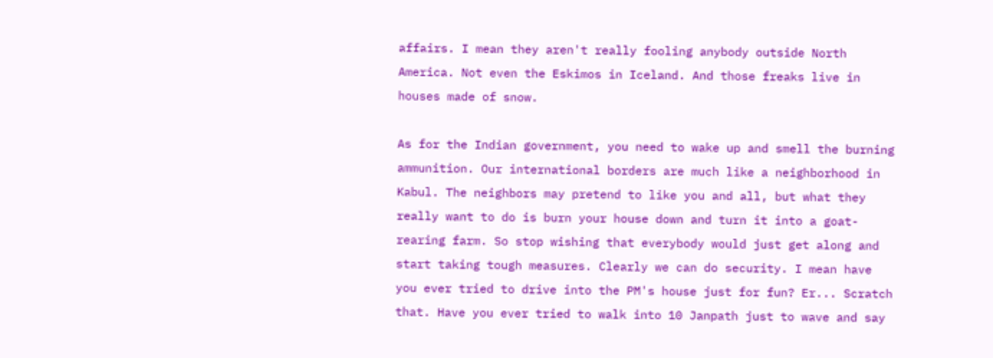affairs. I mean they aren't really fooling anybody outside North America. Not even the Eskimos in Iceland. And those freaks live in houses made of snow.

As for the Indian government, you need to wake up and smell the burning ammunition. Our international borders are much like a neighborhood in Kabul. The neighbors may pretend to like you and all, but what they really want to do is burn your house down and turn it into a goat-rearing farm. So stop wishing that everybody would just get along and start taking tough measures. Clearly we can do security. I mean have you ever tried to drive into the PM's house just for fun? Er... Scratch that. Have you ever tried to walk into 10 Janpath just to wave and say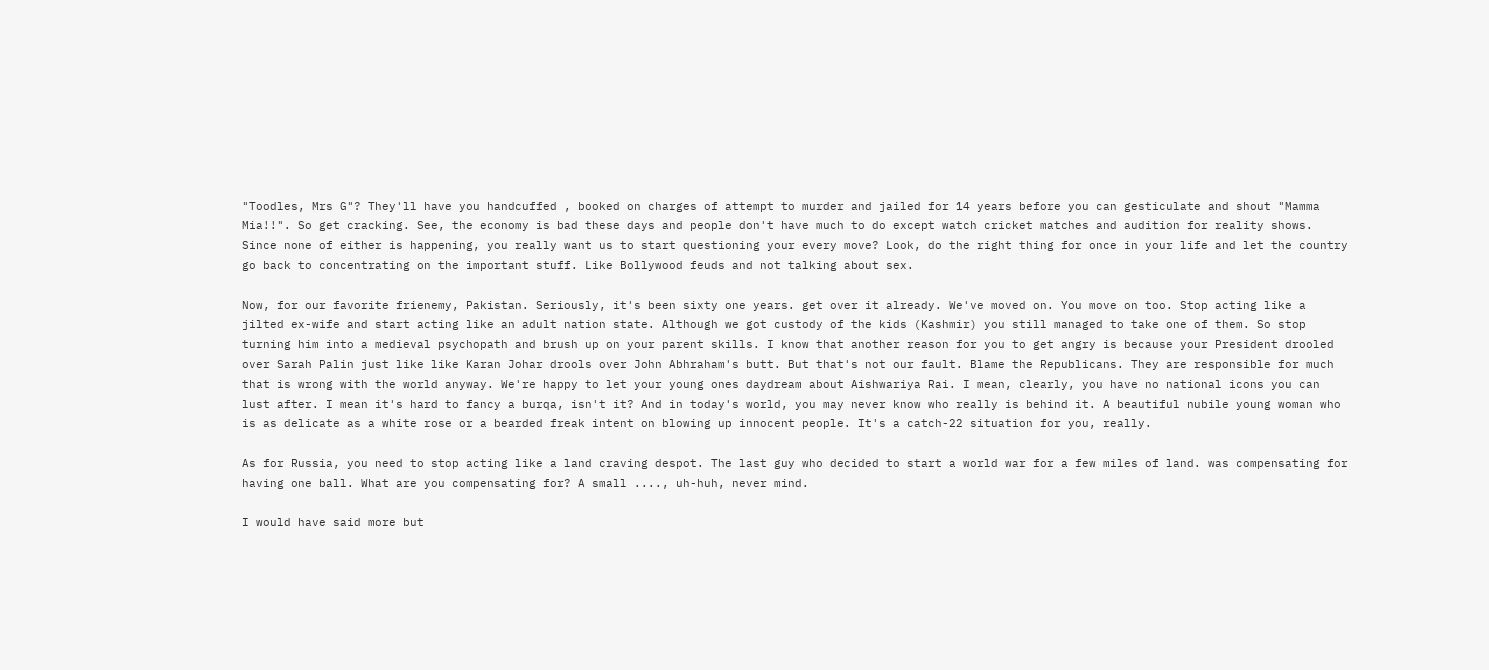"Toodles, Mrs G"? They'll have you handcuffed , booked on charges of attempt to murder and jailed for 14 years before you can gesticulate and shout "Mamma Mia!!". So get cracking. See, the economy is bad these days and people don't have much to do except watch cricket matches and audition for reality shows. Since none of either is happening, you really want us to start questioning your every move? Look, do the right thing for once in your life and let the country go back to concentrating on the important stuff. Like Bollywood feuds and not talking about sex.

Now, for our favorite frienemy, Pakistan. Seriously, it's been sixty one years. get over it already. We've moved on. You move on too. Stop acting like a jilted ex-wife and start acting like an adult nation state. Although we got custody of the kids (Kashmir) you still managed to take one of them. So stop turning him into a medieval psychopath and brush up on your parent skills. I know that another reason for you to get angry is because your President drooled over Sarah Palin just like like Karan Johar drools over John Abhraham's butt. But that's not our fault. Blame the Republicans. They are responsible for much that is wrong with the world anyway. We're happy to let your young ones daydream about Aishwariya Rai. I mean, clearly, you have no national icons you can lust after. I mean it's hard to fancy a burqa, isn't it? And in today's world, you may never know who really is behind it. A beautiful nubile young woman who is as delicate as a white rose or a bearded freak intent on blowing up innocent people. It's a catch-22 situation for you, really.

As for Russia, you need to stop acting like a land craving despot. The last guy who decided to start a world war for a few miles of land. was compensating for having one ball. What are you compensating for? A small ...., uh-huh, never mind.

I would have said more but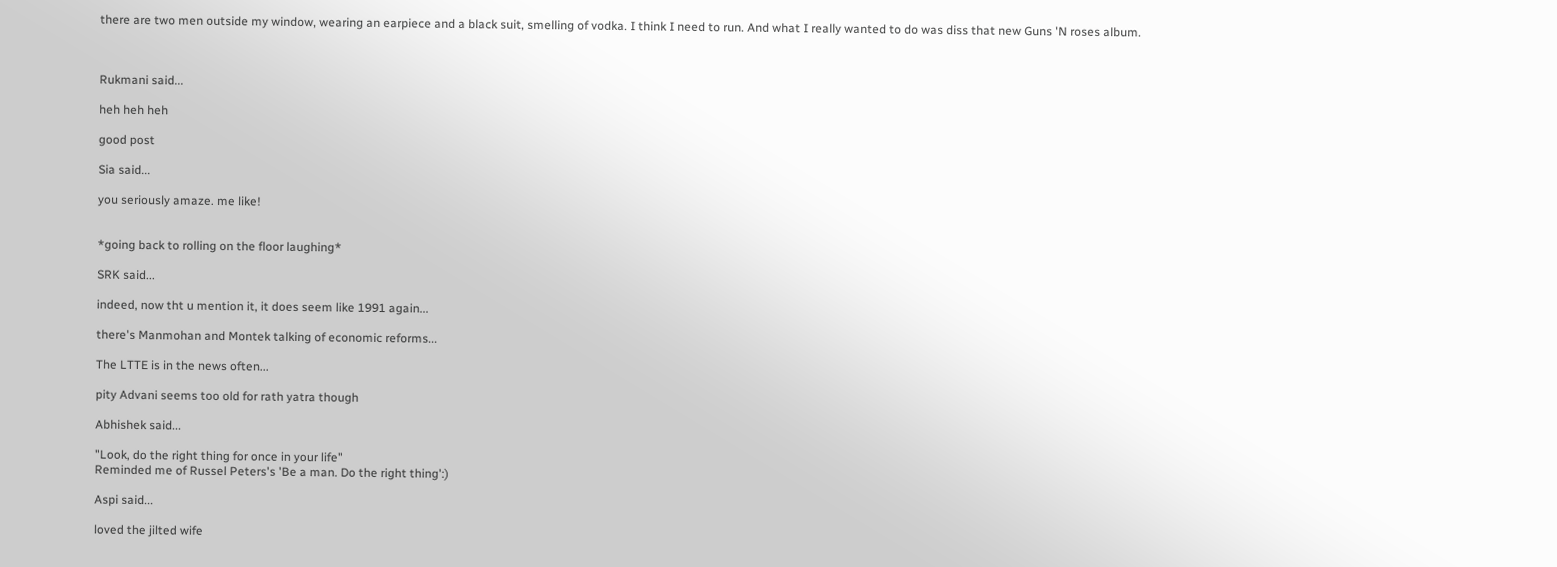there are two men outside my window, wearing an earpiece and a black suit, smelling of vodka. I think I need to run. And what I really wanted to do was diss that new Guns 'N roses album.



Rukmani said...

heh heh heh

good post

Sia said...

you seriously amaze. me like!


*going back to rolling on the floor laughing*

SRK said...

indeed, now tht u mention it, it does seem like 1991 again...

there's Manmohan and Montek talking of economic reforms...

The LTTE is in the news often...

pity Advani seems too old for rath yatra though

Abhishek said...

"Look, do the right thing for once in your life"
Reminded me of Russel Peters's 'Be a man. Do the right thing':)

Aspi said...

loved the jilted wife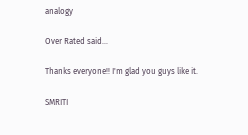analogy

Over Rated said...

Thanks everyone!! I'm glad you guys like it.

SMRITI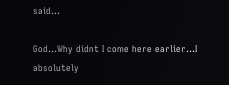said...

God...Why didnt I come here earlier...I absolutely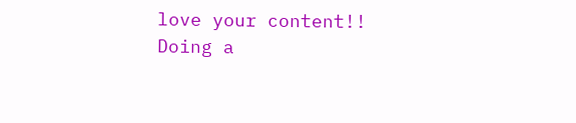love your content!! Doing a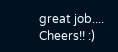great job.... Cheers!! :)